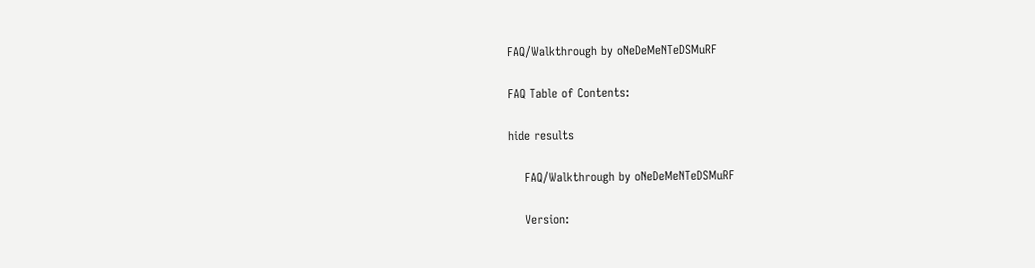FAQ/Walkthrough by oNeDeMeNTeDSMuRF

FAQ Table of Contents:

hide results

    FAQ/Walkthrough by oNeDeMeNTeDSMuRF

    Version: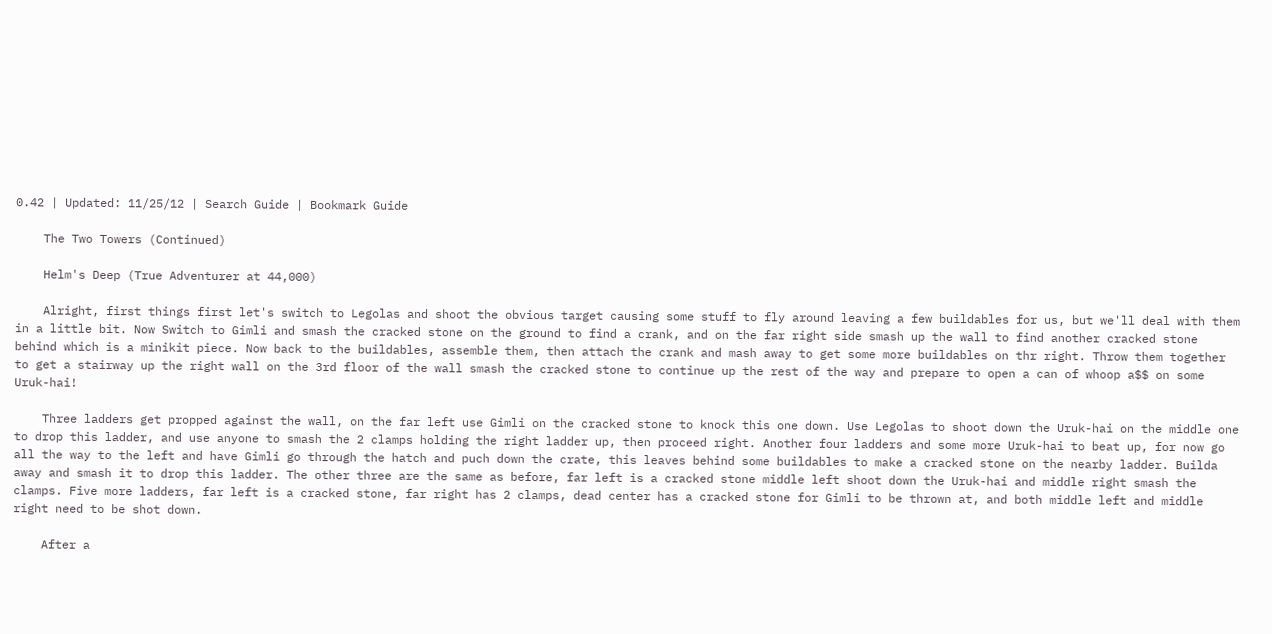0.42 | Updated: 11/25/12 | Search Guide | Bookmark Guide

    The Two Towers (Continued)

    Helm's Deep (True Adventurer at 44,000)

    Alright, first things first let's switch to Legolas and shoot the obvious target causing some stuff to fly around leaving a few buildables for us, but we'll deal with them in a little bit. Now Switch to Gimli and smash the cracked stone on the ground to find a crank, and on the far right side smash up the wall to find another cracked stone behind which is a minikit piece. Now back to the buildables, assemble them, then attach the crank and mash away to get some more buildables on thr right. Throw them together to get a stairway up the right wall on the 3rd floor of the wall smash the cracked stone to continue up the rest of the way and prepare to open a can of whoop a$$ on some Uruk-hai!

    Three ladders get propped against the wall, on the far left use Gimli on the cracked stone to knock this one down. Use Legolas to shoot down the Uruk-hai on the middle one to drop this ladder, and use anyone to smash the 2 clamps holding the right ladder up, then proceed right. Another four ladders and some more Uruk-hai to beat up, for now go all the way to the left and have Gimli go through the hatch and puch down the crate, this leaves behind some buildables to make a cracked stone on the nearby ladder. Builda away and smash it to drop this ladder. The other three are the same as before, far left is a cracked stone middle left shoot down the Uruk-hai and middle right smash the clamps. Five more ladders, far left is a cracked stone, far right has 2 clamps, dead center has a cracked stone for Gimli to be thrown at, and both middle left and middle right need to be shot down.

    After a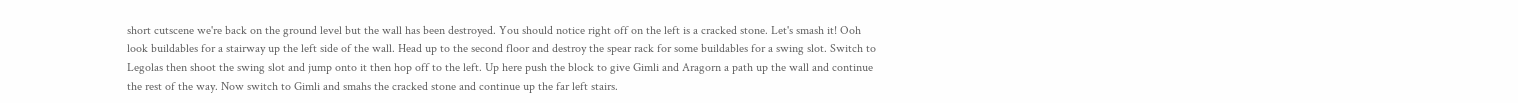short cutscene we're back on the ground level but the wall has been destroyed. You should notice right off on the left is a cracked stone. Let's smash it! Ooh look buildables for a stairway up the left side of the wall. Head up to the second floor and destroy the spear rack for some buildables for a swing slot. Switch to Legolas then shoot the swing slot and jump onto it then hop off to the left. Up here push the block to give Gimli and Aragorn a path up the wall and continue the rest of the way. Now switch to Gimli and smahs the cracked stone and continue up the far left stairs.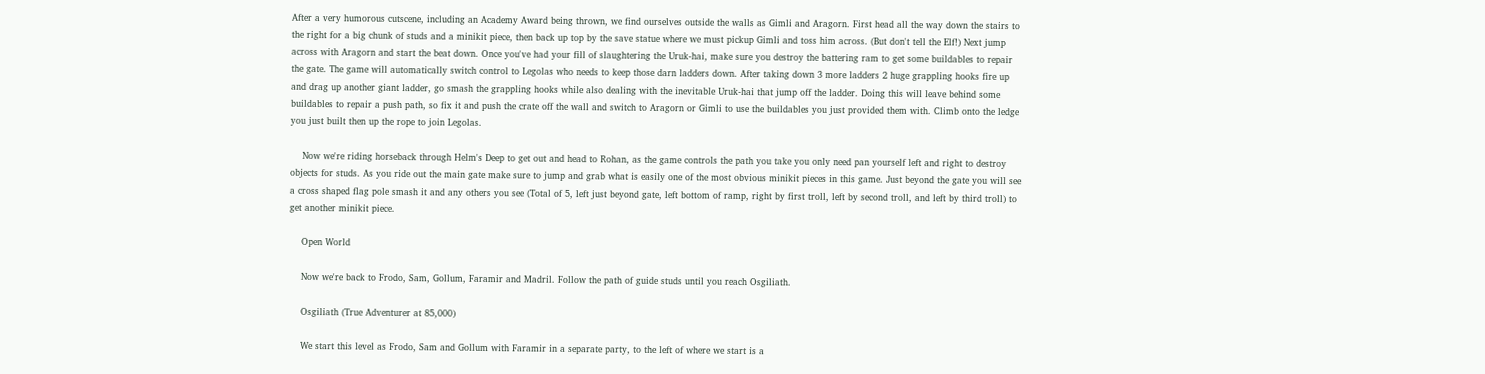After a very humorous cutscene, including an Academy Award being thrown, we find ourselves outside the walls as Gimli and Aragorn. First head all the way down the stairs to the right for a big chunk of studs and a minikit piece, then back up top by the save statue where we must pickup Gimli and toss him across. (But don't tell the Elf!) Next jump across with Aragorn and start the beat down. Once you've had your fill of slaughtering the Uruk-hai, make sure you destroy the battering ram to get some buildables to repair the gate. The game will automatically switch control to Legolas who needs to keep those darn ladders down. After taking down 3 more ladders 2 huge grappling hooks fire up and drag up another giant ladder, go smash the grappling hooks while also dealing with the inevitable Uruk-hai that jump off the ladder. Doing this will leave behind some buildables to repair a push path, so fix it and push the crate off the wall and switch to Aragorn or Gimli to use the buildables you just provided them with. Climb onto the ledge you just built then up the rope to join Legolas.

    Now we're riding horseback through Helm's Deep to get out and head to Rohan, as the game controls the path you take you only need pan yourself left and right to destroy objects for studs. As you ride out the main gate make sure to jump and grab what is easily one of the most obvious minikit pieces in this game. Just beyond the gate you will see a cross shaped flag pole smash it and any others you see (Total of 5, left just beyond gate, left bottom of ramp, right by first troll, left by second troll, and left by third troll) to get another minikit piece.

    Open World

    Now we're back to Frodo, Sam, Gollum, Faramir and Madril. Follow the path of guide studs until you reach Osgiliath.

    Osgiliath (True Adventurer at 85,000)

    We start this level as Frodo, Sam and Gollum with Faramir in a separate party, to the left of where we start is a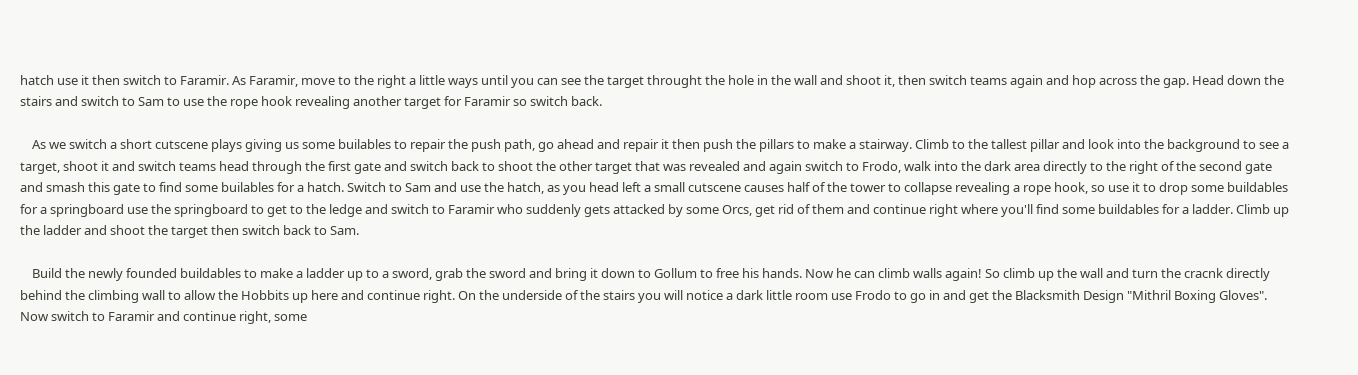hatch use it then switch to Faramir. As Faramir, move to the right a little ways until you can see the target throught the hole in the wall and shoot it, then switch teams again and hop across the gap. Head down the stairs and switch to Sam to use the rope hook revealing another target for Faramir so switch back.

    As we switch a short cutscene plays giving us some builables to repair the push path, go ahead and repair it then push the pillars to make a stairway. Climb to the tallest pillar and look into the background to see a target, shoot it and switch teams head through the first gate and switch back to shoot the other target that was revealed and again switch to Frodo, walk into the dark area directly to the right of the second gate and smash this gate to find some builables for a hatch. Switch to Sam and use the hatch, as you head left a small cutscene causes half of the tower to collapse revealing a rope hook, so use it to drop some buildables for a springboard use the springboard to get to the ledge and switch to Faramir who suddenly gets attacked by some Orcs, get rid of them and continue right where you'll find some buildables for a ladder. Climb up the ladder and shoot the target then switch back to Sam.

    Build the newly founded buildables to make a ladder up to a sword, grab the sword and bring it down to Gollum to free his hands. Now he can climb walls again! So climb up the wall and turn the cracnk directly behind the climbing wall to allow the Hobbits up here and continue right. On the underside of the stairs you will notice a dark little room use Frodo to go in and get the Blacksmith Design "Mithril Boxing Gloves". Now switch to Faramir and continue right, some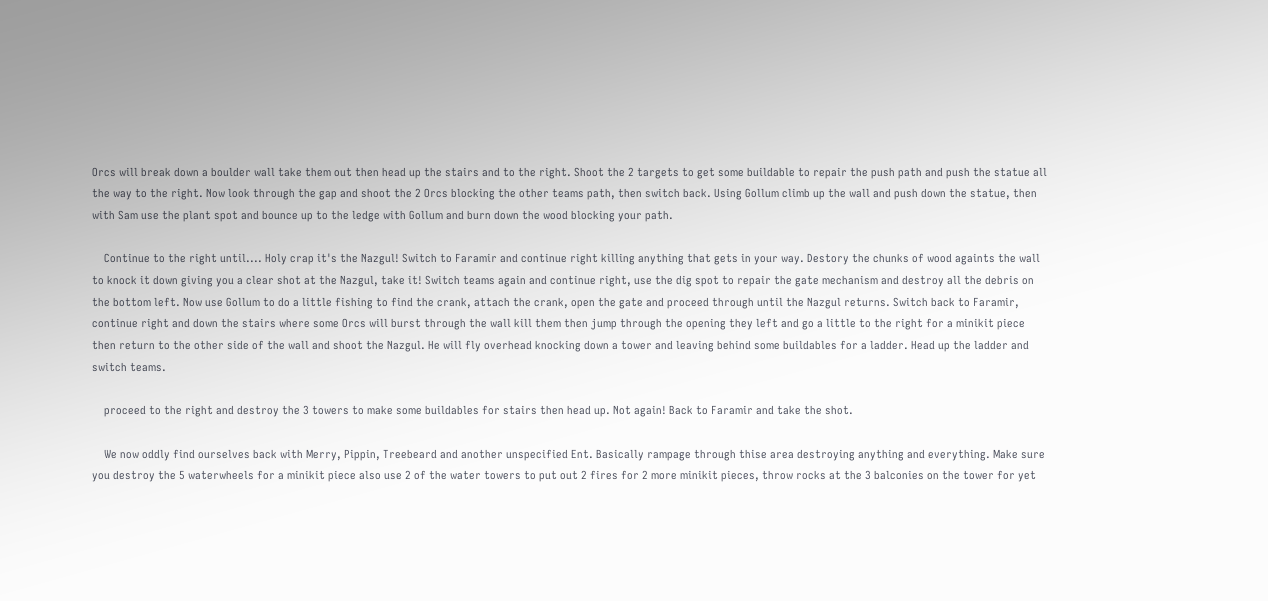Orcs will break down a boulder wall take them out then head up the stairs and to the right. Shoot the 2 targets to get some buildable to repair the push path and push the statue all the way to the right. Now look through the gap and shoot the 2 Orcs blocking the other teams path, then switch back. Using Gollum climb up the wall and push down the statue, then with Sam use the plant spot and bounce up to the ledge with Gollum and burn down the wood blocking your path.

    Continue to the right until.... Holy crap it's the Nazgul! Switch to Faramir and continue right killing anything that gets in your way. Destory the chunks of wood againts the wall to knock it down giving you a clear shot at the Nazgul, take it! Switch teams again and continue right, use the dig spot to repair the gate mechanism and destroy all the debris on the bottom left. Now use Gollum to do a little fishing to find the crank, attach the crank, open the gate and proceed through until the Nazgul returns. Switch back to Faramir, continue right and down the stairs where some Orcs will burst through the wall kill them then jump through the opening they left and go a little to the right for a minikit piece then return to the other side of the wall and shoot the Nazgul. He will fly overhead knocking down a tower and leaving behind some buildables for a ladder. Head up the ladder and switch teams.

    proceed to the right and destroy the 3 towers to make some buildables for stairs then head up. Not again! Back to Faramir and take the shot.

    We now oddly find ourselves back with Merry, Pippin, Treebeard and another unspecified Ent. Basically rampage through thise area destroying anything and everything. Make sure you destroy the 5 waterwheels for a minikit piece also use 2 of the water towers to put out 2 fires for 2 more minikit pieces, throw rocks at the 3 balconies on the tower for yet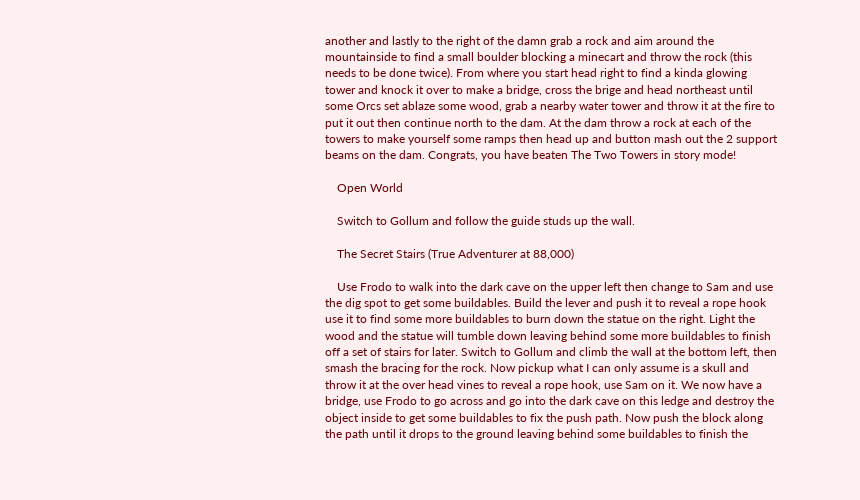another and lastly to the right of the damn grab a rock and aim around the mountainside to find a small boulder blocking a minecart and throw the rock (this needs to be done twice). From where you start head right to find a kinda glowing tower and knock it over to make a bridge, cross the brige and head northeast until some Orcs set ablaze some wood, grab a nearby water tower and throw it at the fire to put it out then continue north to the dam. At the dam throw a rock at each of the towers to make yourself some ramps then head up and button mash out the 2 support beams on the dam. Congrats, you have beaten The Two Towers in story mode!

    Open World

    Switch to Gollum and follow the guide studs up the wall.

    The Secret Stairs (True Adventurer at 88,000)

    Use Frodo to walk into the dark cave on the upper left then change to Sam and use the dig spot to get some buildables. Build the lever and push it to reveal a rope hook use it to find some more buildables to burn down the statue on the right. Light the wood and the statue will tumble down leaving behind some more buildables to finish off a set of stairs for later. Switch to Gollum and climb the wall at the bottom left, then smash the bracing for the rock. Now pickup what I can only assume is a skull and throw it at the over head vines to reveal a rope hook, use Sam on it. We now have a bridge, use Frodo to go across and go into the dark cave on this ledge and destroy the object inside to get some buildables to fix the push path. Now push the block along the path until it drops to the ground leaving behind some buildables to finish the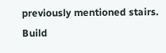previously mentioned stairs. Build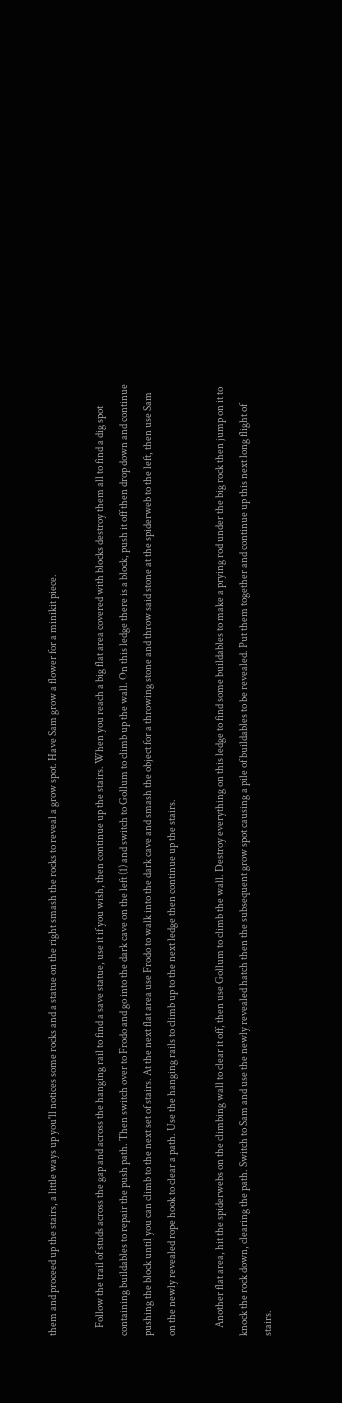them and proceed up the stairs, a little ways up you'll notices some rocks and a statue on the right smash the rocks to reveal a grow spot. Have Sam grow a flower for a minikit piece.

    Follow the trail of studs across the gap and across the hanging rail to find a save statue, use it if you wish, then continue up the stairs. When you reach a big flat area covered with blocks destroy them all to find a dig spot containing buildables to repair the push path. Then switch over to Frodo and go into the dark cave on the left (1) and switch to Gollum to climb up the wall. On this ledge there is a block, push it off then drop down and continue pushing the block until you can climb to the next set of stairs. At the next flat area use Frodo to walk into the dark cave and smash the object for a throwing stone and throw said stone at the spiderweb to the left, then use Sam on the newly revealed rope hook to clear a path. Use the hanging rails to climb up to the next ledge then continue up the stairs.

    Another flat area, hit the spiderwebs on the climbing wall to clear it off, then use Gollum to climb the wall. Destroy everything on this ledge to find some buildables to make a prying rod under the big rock then jump on it to knock the rock down, clearing the path. Switch to Sam and use the newly revealed hatch then the subsequent grow spot causing a pile of buildables to be revealed. Put them together and continue up this next long flight of stairs.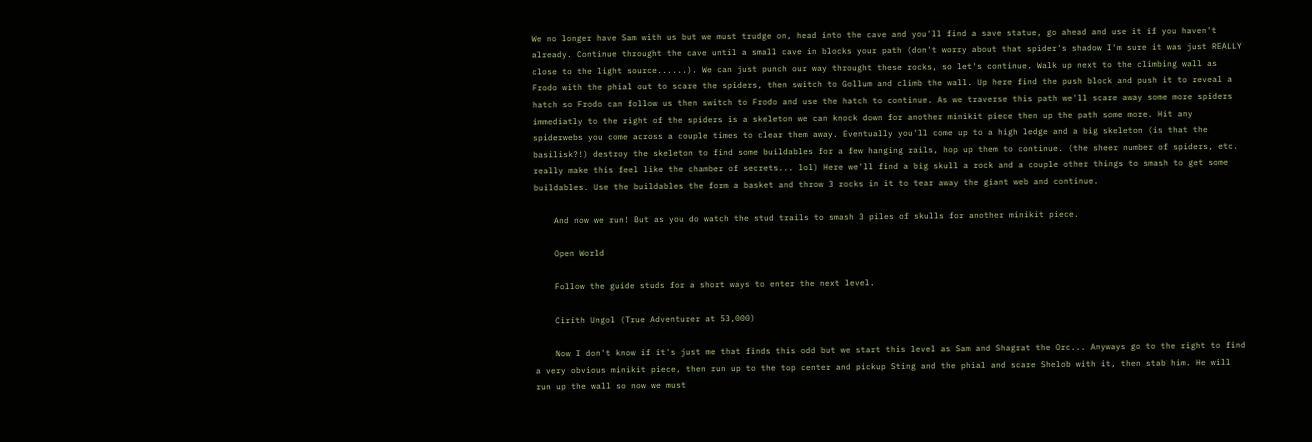We no longer have Sam with us but we must trudge on, head into the cave and you'll find a save statue, go ahead and use it if you haven't already. Continue throught the cave until a small cave in blocks your path (don't worry about that spider's shadow I'm sure it was just REALLY close to the light source......). We can just punch our way throught these rocks, so let's continue. Walk up next to the climbing wall as Frodo with the phial out to scare the spiders, then switch to Gollum and climb the wall. Up here find the push block and push it to reveal a hatch so Frodo can follow us then switch to Frodo and use the hatch to continue. As we traverse this path we'll scare away some more spiders immediatly to the right of the spiders is a skeleton we can knock down for another minikit piece then up the path some more. Hit any spiderwebs you come across a couple times to clear them away. Eventually you'll come up to a high ledge and a big skeleton (is that the basilisk?!) destroy the skeleton to find some buildables for a few hanging rails, hop up them to continue. (the sheer number of spiders, etc. really make this feel like the chamber of secrets... lol) Here we'll find a big skull a rock and a couple other things to smash to get some buildables. Use the buildables the form a basket and throw 3 rocks in it to tear away the giant web and continue.

    And now we run! But as you do watch the stud trails to smash 3 piles of skulls for another minikit piece.

    Open World

    Follow the guide studs for a short ways to enter the next level.

    Cirith Ungol (True Adventurer at 53,000)

    Now I don't know if it's just me that finds this odd but we start this level as Sam and Shagrat the Orc... Anyways go to the right to find a very obvious minikit piece, then run up to the top center and pickup Sting and the phial and scare Shelob with it, then stab him. He will run up the wall so now we must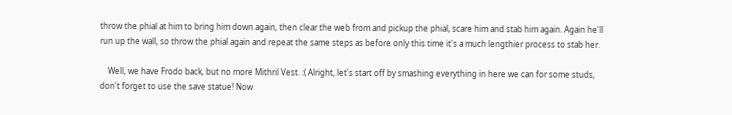throw the phial at him to bring him down again, then clear the web from and pickup the phial, scare him and stab him again. Again he'll run up the wall, so throw the phial again and repeat the same steps as before only this time it's a much lengthier process to stab her.

    Well, we have Frodo back, but no more Mithril Vest. :( Alright, let's start off by smashing everything in here we can for some studs, don't forget to use the save statue! Now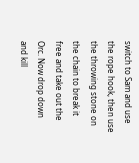switch to Sam and use the rope hook, then use the throwing stone on the chain to break it free and take out the Orc. Now drop down and kill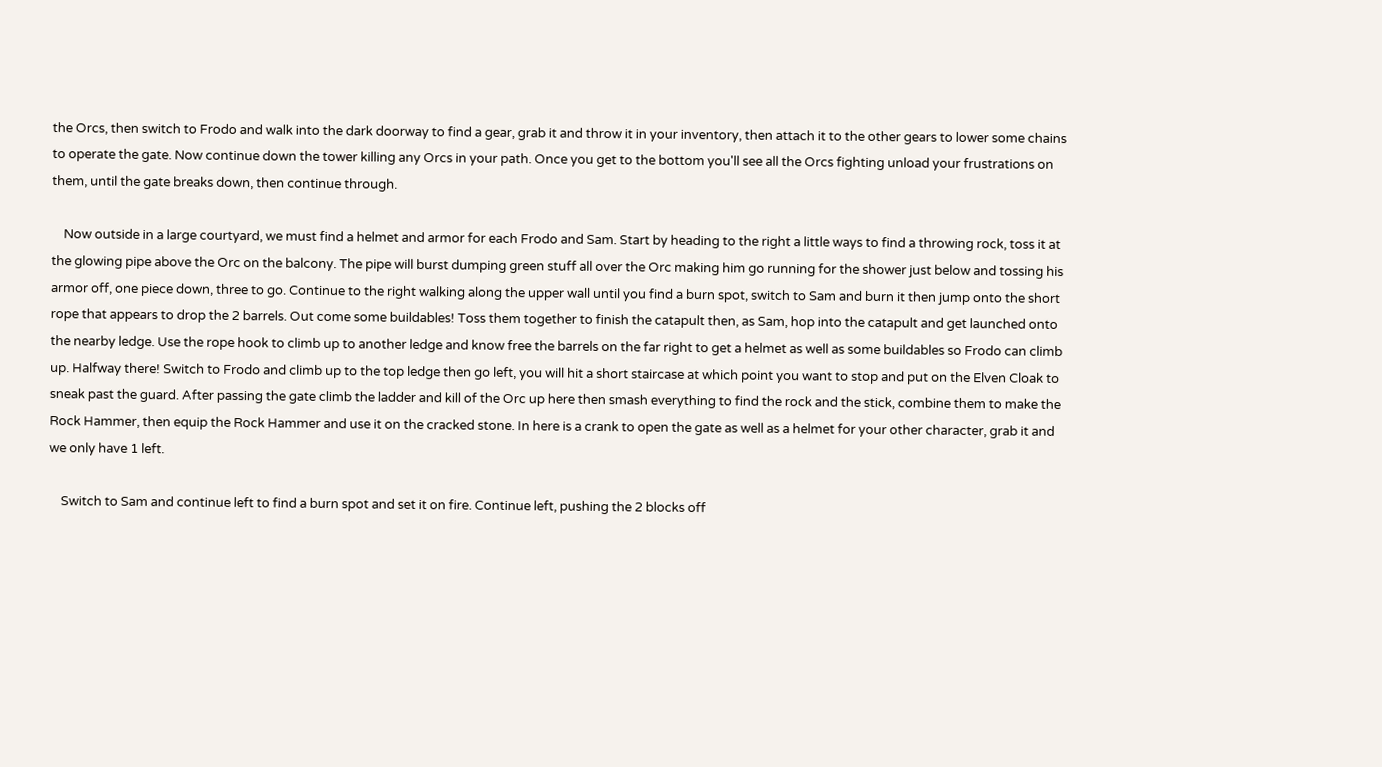the Orcs, then switch to Frodo and walk into the dark doorway to find a gear, grab it and throw it in your inventory, then attach it to the other gears to lower some chains to operate the gate. Now continue down the tower killing any Orcs in your path. Once you get to the bottom you'll see all the Orcs fighting unload your frustrations on them, until the gate breaks down, then continue through.

    Now outside in a large courtyard, we must find a helmet and armor for each Frodo and Sam. Start by heading to the right a little ways to find a throwing rock, toss it at the glowing pipe above the Orc on the balcony. The pipe will burst dumping green stuff all over the Orc making him go running for the shower just below and tossing his armor off, one piece down, three to go. Continue to the right walking along the upper wall until you find a burn spot, switch to Sam and burn it then jump onto the short rope that appears to drop the 2 barrels. Out come some buildables! Toss them together to finish the catapult then, as Sam, hop into the catapult and get launched onto the nearby ledge. Use the rope hook to climb up to another ledge and know free the barrels on the far right to get a helmet as well as some buildables so Frodo can climb up. Halfway there! Switch to Frodo and climb up to the top ledge then go left, you will hit a short staircase at which point you want to stop and put on the Elven Cloak to sneak past the guard. After passing the gate climb the ladder and kill of the Orc up here then smash everything to find the rock and the stick, combine them to make the Rock Hammer, then equip the Rock Hammer and use it on the cracked stone. In here is a crank to open the gate as well as a helmet for your other character, grab it and we only have 1 left.

    Switch to Sam and continue left to find a burn spot and set it on fire. Continue left, pushing the 2 blocks off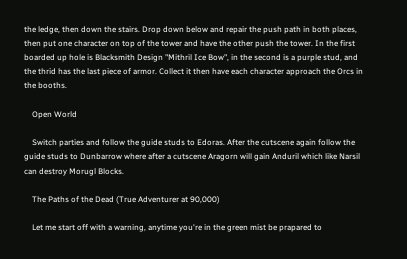the ledge, then down the stairs. Drop down below and repair the push path in both places, then put one character on top of the tower and have the other push the tower. In the first boarded up hole is Blacksmith Design "Mithril Ice Bow", in the second is a purple stud, and the thrid has the last piece of armor. Collect it then have each character approach the Orcs in the booths.

    Open World

    Switch parties and follow the guide studs to Edoras. After the cutscene again follow the guide studs to Dunbarrow where after a cutscene Aragorn will gain Anduril which like Narsil can destroy Morugl Blocks.

    The Paths of the Dead (True Adventurer at 90,000)

    Let me start off with a warning, anytime you're in the green mist be prapared to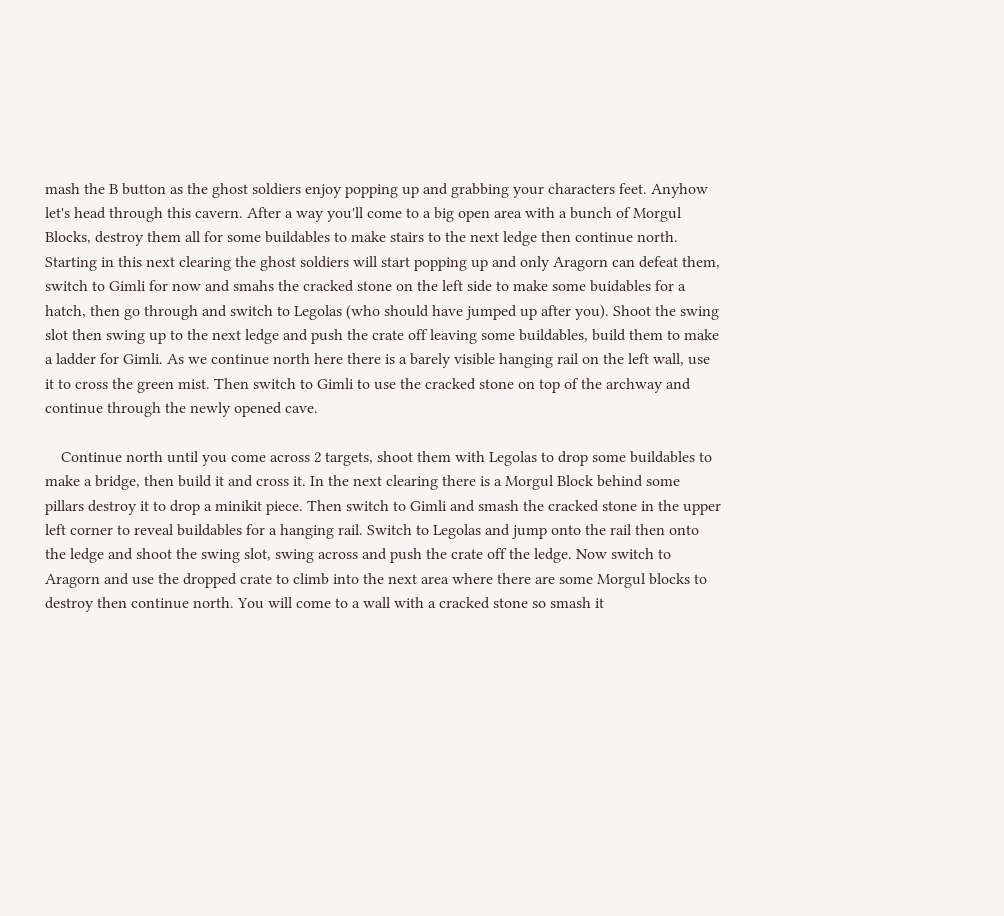mash the B button as the ghost soldiers enjoy popping up and grabbing your characters feet. Anyhow let's head through this cavern. After a way you'll come to a big open area with a bunch of Morgul Blocks, destroy them all for some buildables to make stairs to the next ledge then continue north. Starting in this next clearing the ghost soldiers will start popping up and only Aragorn can defeat them, switch to Gimli for now and smahs the cracked stone on the left side to make some buidables for a hatch, then go through and switch to Legolas (who should have jumped up after you). Shoot the swing slot then swing up to the next ledge and push the crate off leaving some buildables, build them to make a ladder for Gimli. As we continue north here there is a barely visible hanging rail on the left wall, use it to cross the green mist. Then switch to Gimli to use the cracked stone on top of the archway and continue through the newly opened cave.

    Continue north until you come across 2 targets, shoot them with Legolas to drop some buildables to make a bridge, then build it and cross it. In the next clearing there is a Morgul Block behind some pillars destroy it to drop a minikit piece. Then switch to Gimli and smash the cracked stone in the upper left corner to reveal buildables for a hanging rail. Switch to Legolas and jump onto the rail then onto the ledge and shoot the swing slot, swing across and push the crate off the ledge. Now switch to Aragorn and use the dropped crate to climb into the next area where there are some Morgul blocks to destroy then continue north. You will come to a wall with a cracked stone so smash it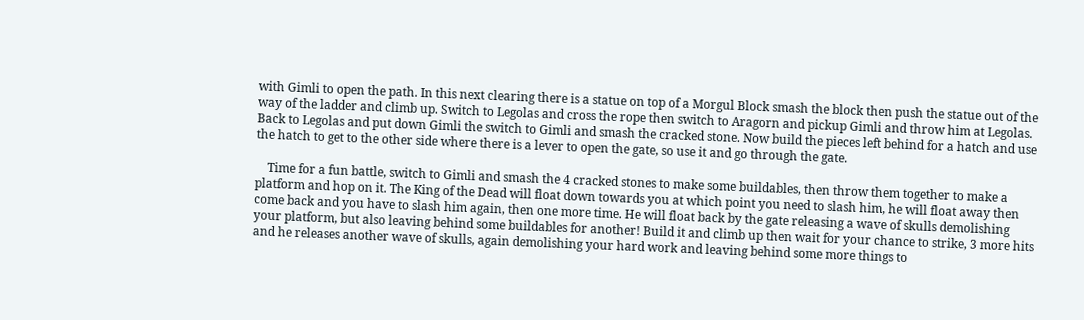with Gimli to open the path. In this next clearing there is a statue on top of a Morgul Block smash the block then push the statue out of the way of the ladder and climb up. Switch to Legolas and cross the rope then switch to Aragorn and pickup Gimli and throw him at Legolas. Back to Legolas and put down Gimli the switch to Gimli and smash the cracked stone. Now build the pieces left behind for a hatch and use the hatch to get to the other side where there is a lever to open the gate, so use it and go through the gate.

    Time for a fun battle, switch to Gimli and smash the 4 cracked stones to make some buildables, then throw them together to make a platform and hop on it. The King of the Dead will float down towards you at which point you need to slash him, he will float away then come back and you have to slash him again, then one more time. He will float back by the gate releasing a wave of skulls demolishing your platform, but also leaving behind some buildables for another! Build it and climb up then wait for your chance to strike, 3 more hits and he releases another wave of skulls, again demolishing your hard work and leaving behind some more things to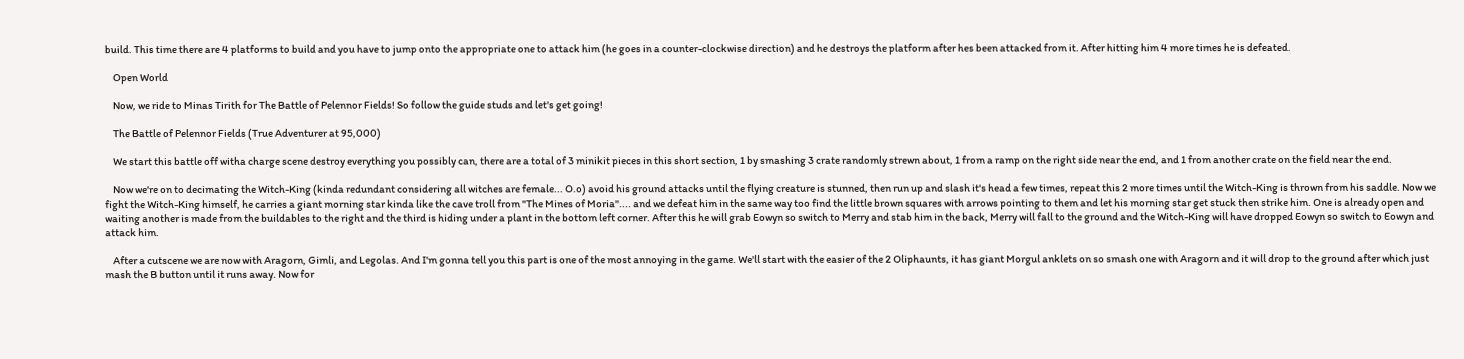build. This time there are 4 platforms to build and you have to jump onto the appropriate one to attack him (he goes in a counter-clockwise direction) and he destroys the platform after hes been attacked from it. After hitting him 4 more times he is defeated.

    Open World

    Now, we ride to Minas Tirith for The Battle of Pelennor Fields! So follow the guide studs and let's get going!

    The Battle of Pelennor Fields (True Adventurer at 95,000)

    We start this battle off witha charge scene destroy everything you possibly can, there are a total of 3 minikit pieces in this short section, 1 by smashing 3 crate randomly strewn about, 1 from a ramp on the right side near the end, and 1 from another crate on the field near the end.

    Now we're on to decimating the Witch-King (kinda redundant considering all witches are female... O.o) avoid his ground attacks until the flying creature is stunned, then run up and slash it's head a few times, repeat this 2 more times until the Witch-King is thrown from his saddle. Now we fight the Witch-King himself, he carries a giant morning star kinda like the cave troll from "The Mines of Moria".... and we defeat him in the same way too find the little brown squares with arrows pointing to them and let his morning star get stuck then strike him. One is already open and waiting another is made from the buildables to the right and the third is hiding under a plant in the bottom left corner. After this he will grab Eowyn so switch to Merry and stab him in the back, Merry will fall to the ground and the Witch-King will have dropped Eowyn so switch to Eowyn and attack him.

    After a cutscene we are now with Aragorn, Gimli, and Legolas. And I'm gonna tell you this part is one of the most annoying in the game. We'll start with the easier of the 2 Oliphaunts, it has giant Morgul anklets on so smash one with Aragorn and it will drop to the ground after which just mash the B button until it runs away. Now for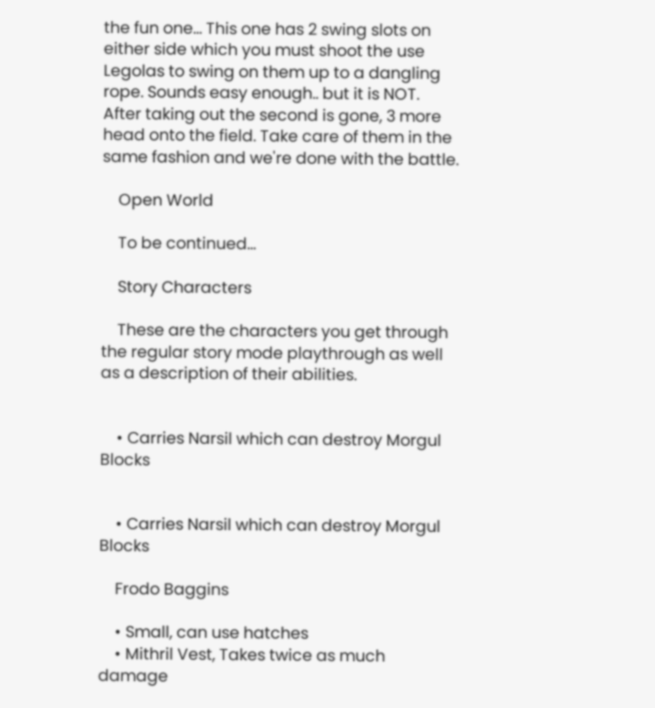the fun one... This one has 2 swing slots on either side which you must shoot the use Legolas to swing on them up to a dangling rope. Sounds easy enough.. but it is NOT. After taking out the second is gone, 3 more head onto the field. Take care of them in the same fashion and we're done with the battle.

    Open World

    To be continued...

    Story Characters

    These are the characters you get through the regular story mode playthrough as well as a description of their abilities.


    • Carries Narsil which can destroy Morgul Blocks


    • Carries Narsil which can destroy Morgul Blocks

    Frodo Baggins

    • Small, can use hatches
    • Mithril Vest, Takes twice as much damage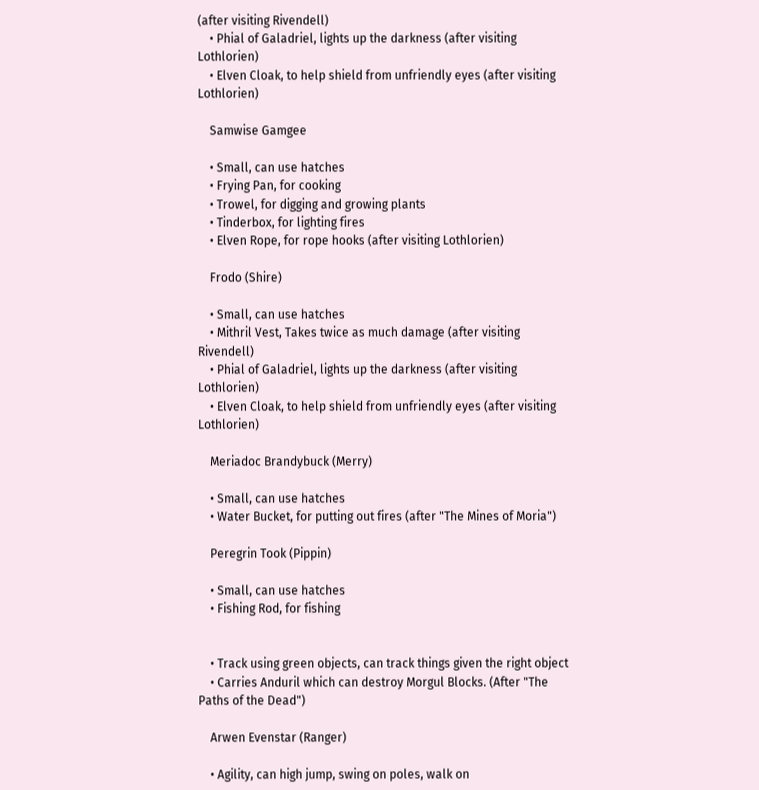(after visiting Rivendell)
    • Phial of Galadriel, lights up the darkness (after visiting Lothlorien)
    • Elven Cloak, to help shield from unfriendly eyes (after visiting Lothlorien)

    Samwise Gamgee

    • Small, can use hatches
    • Frying Pan, for cooking
    • Trowel, for digging and growing plants
    • Tinderbox, for lighting fires
    • Elven Rope, for rope hooks (after visiting Lothlorien)

    Frodo (Shire)

    • Small, can use hatches
    • Mithril Vest, Takes twice as much damage (after visiting Rivendell)
    • Phial of Galadriel, lights up the darkness (after visiting Lothlorien)
    • Elven Cloak, to help shield from unfriendly eyes (after visiting Lothlorien)

    Meriadoc Brandybuck (Merry)

    • Small, can use hatches
    • Water Bucket, for putting out fires (after "The Mines of Moria")

    Peregrin Took (Pippin)

    • Small, can use hatches
    • Fishing Rod, for fishing


    • Track using green objects, can track things given the right object
    • Carries Anduril which can destroy Morgul Blocks. (After "The Paths of the Dead")

    Arwen Evenstar (Ranger)

    • Agility, can high jump, swing on poles, walk on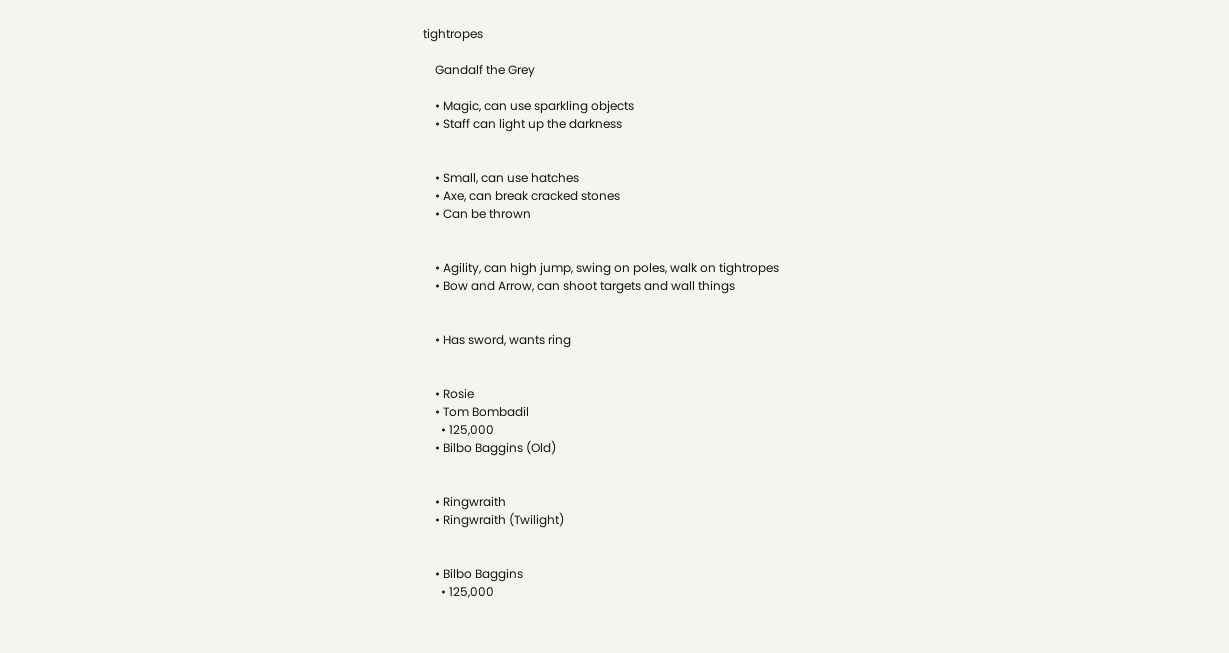tightropes

    Gandalf the Grey

    • Magic, can use sparkling objects
    • Staff can light up the darkness


    • Small, can use hatches
    • Axe, can break cracked stones
    • Can be thrown


    • Agility, can high jump, swing on poles, walk on tightropes
    • Bow and Arrow, can shoot targets and wall things


    • Has sword, wants ring


    • Rosie
    • Tom Bombadil
      • 125,000
    • Bilbo Baggins (Old)


    • Ringwraith
    • Ringwraith (Twilight)


    • Bilbo Baggins
      • 125,000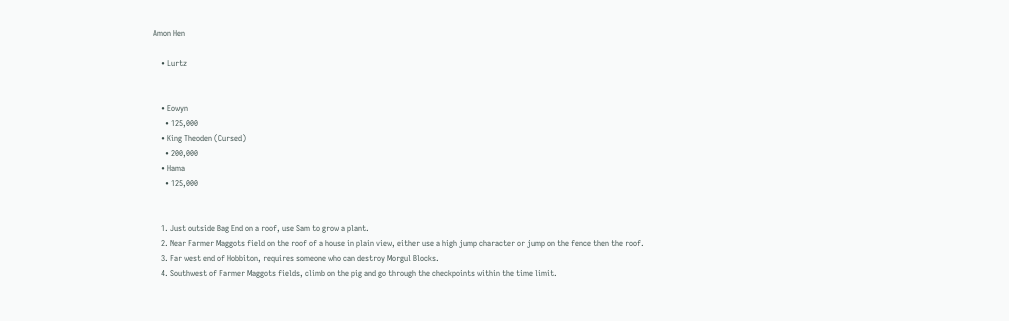Amon Hen

    • Lurtz


    • Eowyn
      • 125,000
    • King Theoden (Cursed)
      • 200,000
    • Hama
      • 125,000


    1. Just outside Bag End on a roof, use Sam to grow a plant.
    2. Near Farmer Maggots field on the roof of a house in plain view, either use a high jump character or jump on the fence then the roof.
    3. Far west end of Hobbiton, requires someone who can destroy Morgul Blocks.
    4. Southwest of Farmer Maggots fields, climb on the pig and go through the checkpoints within the time limit.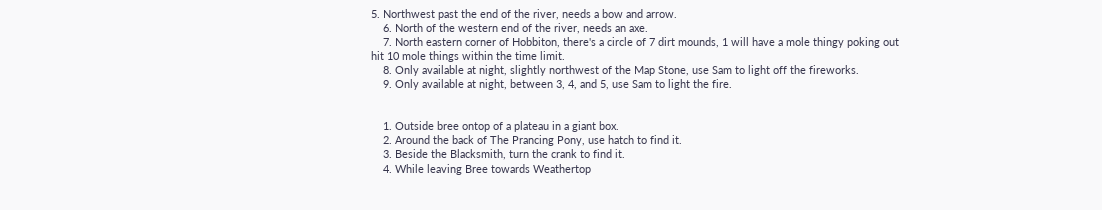5. Northwest past the end of the river, needs a bow and arrow.
    6. North of the western end of the river, needs an axe.
    7. North eastern corner of Hobbiton, there's a circle of 7 dirt mounds, 1 will have a mole thingy poking out hit 10 mole things within the time limit.
    8. Only available at night, slightly northwest of the Map Stone, use Sam to light off the fireworks.
    9. Only available at night, between 3, 4, and 5, use Sam to light the fire.


    1. Outside bree ontop of a plateau in a giant box.
    2. Around the back of The Prancing Pony, use hatch to find it.
    3. Beside the Blacksmith, turn the crank to find it.
    4. While leaving Bree towards Weathertop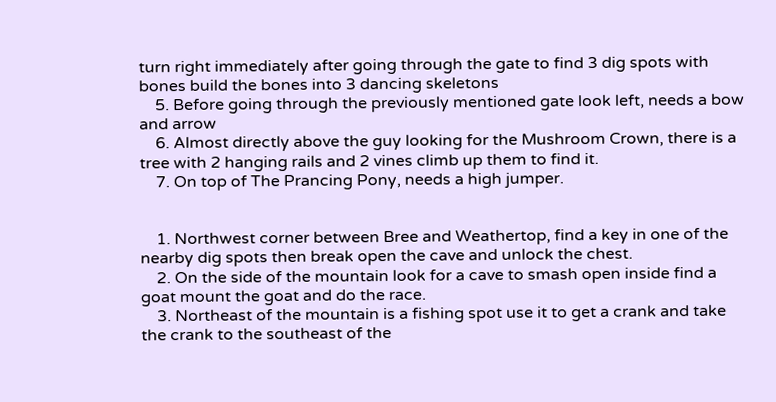turn right immediately after going through the gate to find 3 dig spots with bones build the bones into 3 dancing skeletons
    5. Before going through the previously mentioned gate look left, needs a bow and arrow
    6. Almost directly above the guy looking for the Mushroom Crown, there is a tree with 2 hanging rails and 2 vines climb up them to find it.
    7. On top of The Prancing Pony, needs a high jumper.


    1. Northwest corner between Bree and Weathertop, find a key in one of the nearby dig spots then break open the cave and unlock the chest.
    2. On the side of the mountain look for a cave to smash open inside find a goat mount the goat and do the race.
    3. Northeast of the mountain is a fishing spot use it to get a crank and take the crank to the southeast of the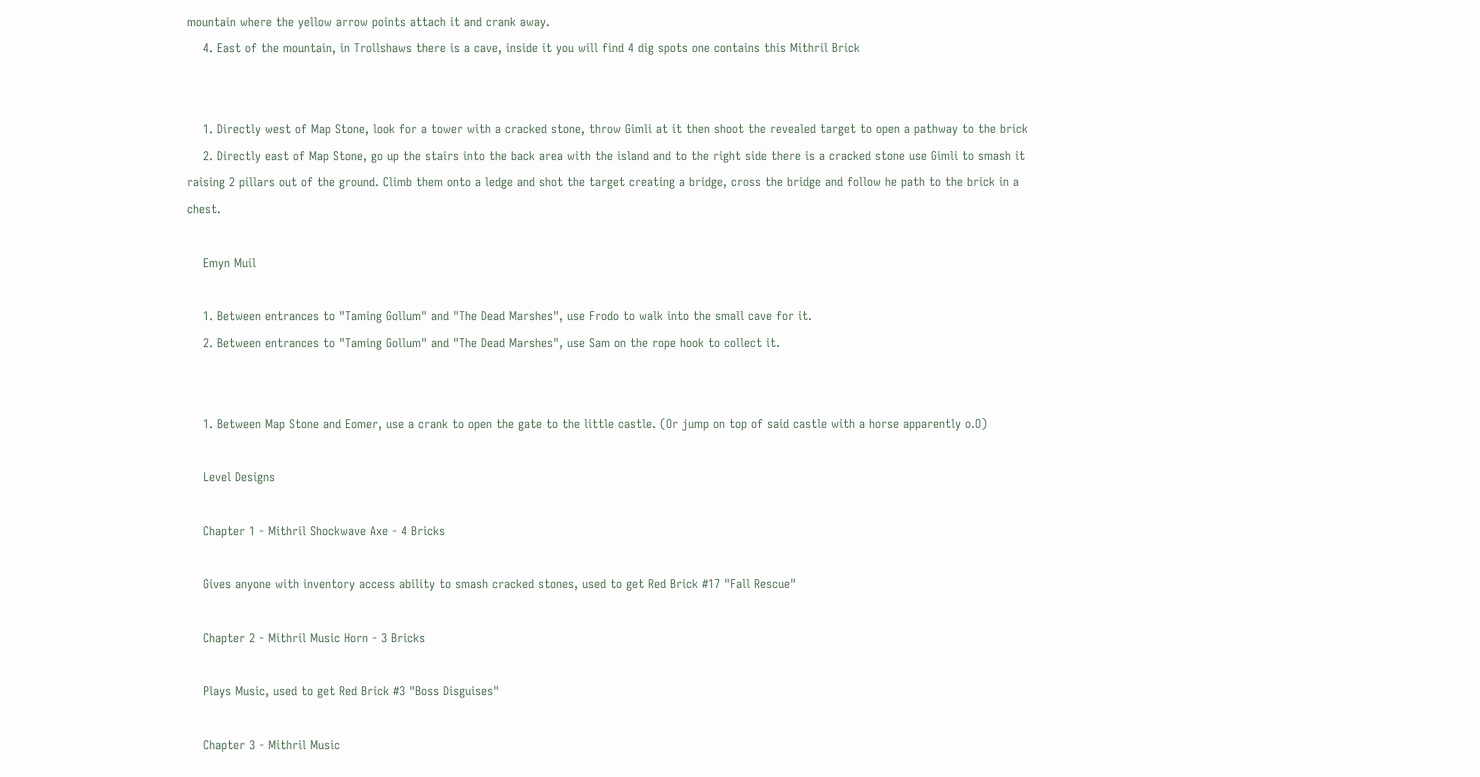mountain where the yellow arrow points attach it and crank away.
    4. East of the mountain, in Trollshaws there is a cave, inside it you will find 4 dig spots one contains this Mithril Brick


    1. Directly west of Map Stone, look for a tower with a cracked stone, throw Gimli at it then shoot the revealed target to open a pathway to the brick
    2. Directly east of Map Stone, go up the stairs into the back area with the island and to the right side there is a cracked stone use Gimli to smash it raising 2 pillars out of the ground. Climb them onto a ledge and shot the target creating a bridge, cross the bridge and follow he path to the brick in a chest.

    Emyn Muil

    1. Between entrances to "Taming Gollum" and "The Dead Marshes", use Frodo to walk into the small cave for it.
    2. Between entrances to "Taming Gollum" and "The Dead Marshes", use Sam on the rope hook to collect it.


    1. Between Map Stone and Eomer, use a crank to open the gate to the little castle. (Or jump on top of said castle with a horse apparently o.O)

    Level Designs

    Chapter 1 - Mithril Shockwave Axe - 4 Bricks

    Gives anyone with inventory access ability to smash cracked stones, used to get Red Brick #17 "Fall Rescue"

    Chapter 2 - Mithril Music Horn - 3 Bricks

    Plays Music, used to get Red Brick #3 "Boss Disguises"

    Chapter 3 - Mithril Music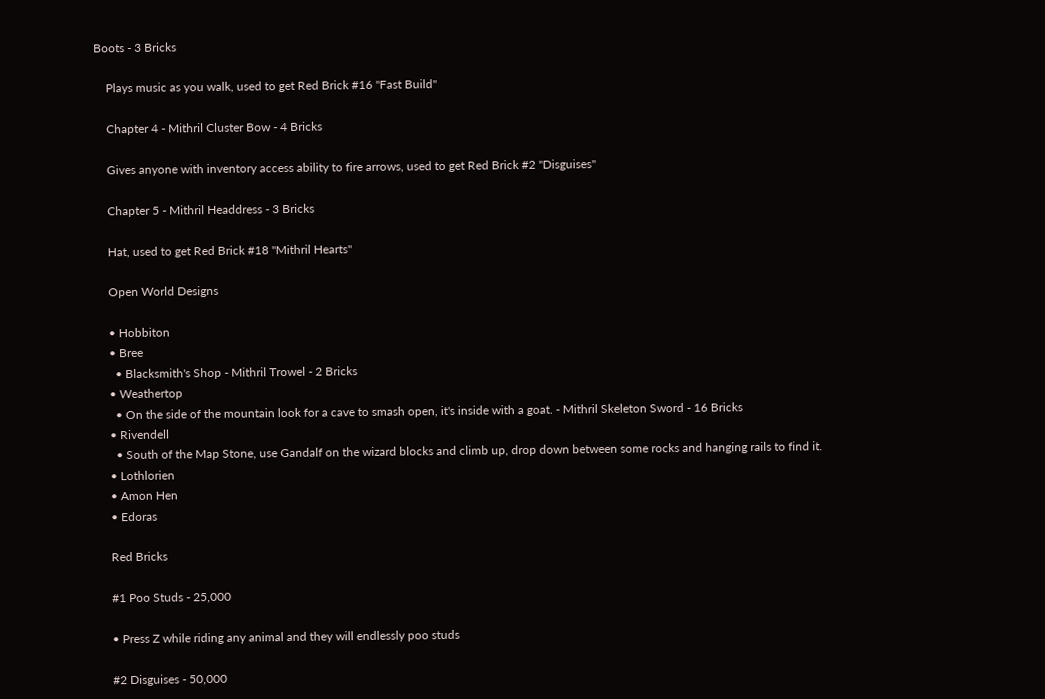Boots - 3 Bricks

    Plays music as you walk, used to get Red Brick #16 "Fast Build"

    Chapter 4 - Mithril Cluster Bow - 4 Bricks

    Gives anyone with inventory access ability to fire arrows, used to get Red Brick #2 "Disguises"

    Chapter 5 - Mithril Headdress - 3 Bricks

    Hat, used to get Red Brick #18 "Mithril Hearts"

    Open World Designs

    • Hobbiton
    • Bree
      • Blacksmith's Shop - Mithril Trowel - 2 Bricks
    • Weathertop
      • On the side of the mountain look for a cave to smash open, it's inside with a goat. - Mithril Skeleton Sword - 16 Bricks
    • Rivendell
      • South of the Map Stone, use Gandalf on the wizard blocks and climb up, drop down between some rocks and hanging rails to find it.
    • Lothlorien
    • Amon Hen
    • Edoras

    Red Bricks

    #1 Poo Studs - 25,000

    • Press Z while riding any animal and they will endlessly poo studs

    #2 Disguises - 50,000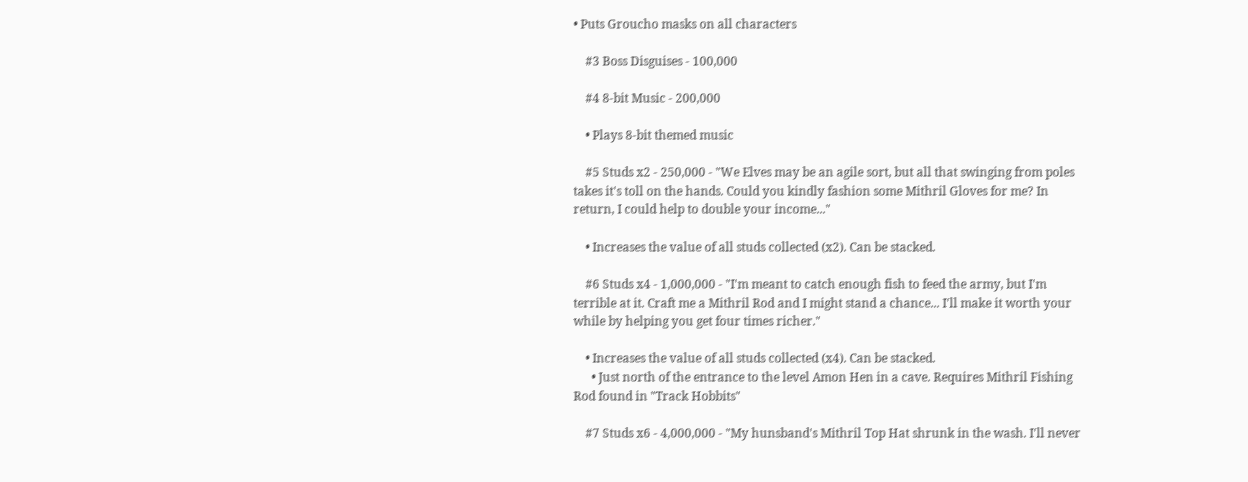• Puts Groucho masks on all characters

    #3 Boss Disguises - 100,000

    #4 8-bit Music - 200,000

    • Plays 8-bit themed music

    #5 Studs x2 - 250,000 - "We Elves may be an agile sort, but all that swinging from poles takes it's toll on the hands. Could you kindly fashion some Mithril Gloves for me? In return, I could help to double your income..."

    • Increases the value of all studs collected (x2). Can be stacked.

    #6 Studs x4 - 1,000,000 - "I'm meant to catch enough fish to feed the army, but I'm terrible at it. Craft me a Mithril Rod and I might stand a chance... I'll make it worth your while by helping you get four times richer."

    • Increases the value of all studs collected (x4). Can be stacked.
      • Just north of the entrance to the level Amon Hen in a cave. Requires Mithril Fishing Rod found in "Track Hobbits"

    #7 Studs x6 - 4,000,000 - "My hunsband's Mithril Top Hat shrunk in the wash. I'll never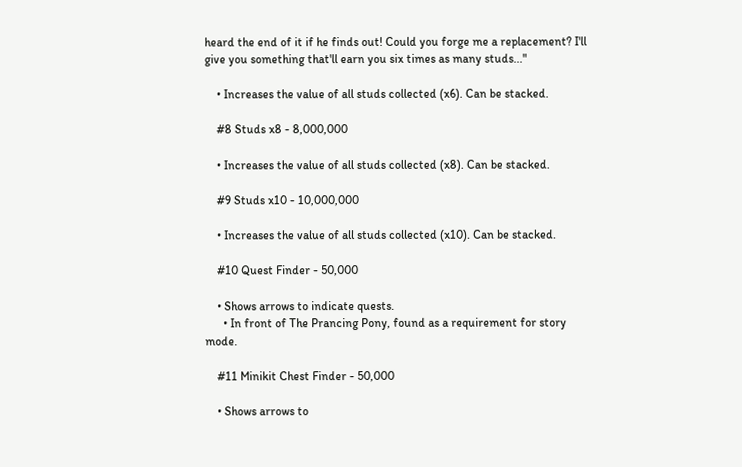heard the end of it if he finds out! Could you forge me a replacement? I'll give you something that'll earn you six times as many studs..."

    • Increases the value of all studs collected (x6). Can be stacked.

    #8 Studs x8 - 8,000,000

    • Increases the value of all studs collected (x8). Can be stacked.

    #9 Studs x10 - 10,000,000

    • Increases the value of all studs collected (x10). Can be stacked.

    #10 Quest Finder - 50,000

    • Shows arrows to indicate quests.
      • In front of The Prancing Pony, found as a requirement for story mode.

    #11 Minikit Chest Finder - 50,000

    • Shows arrows to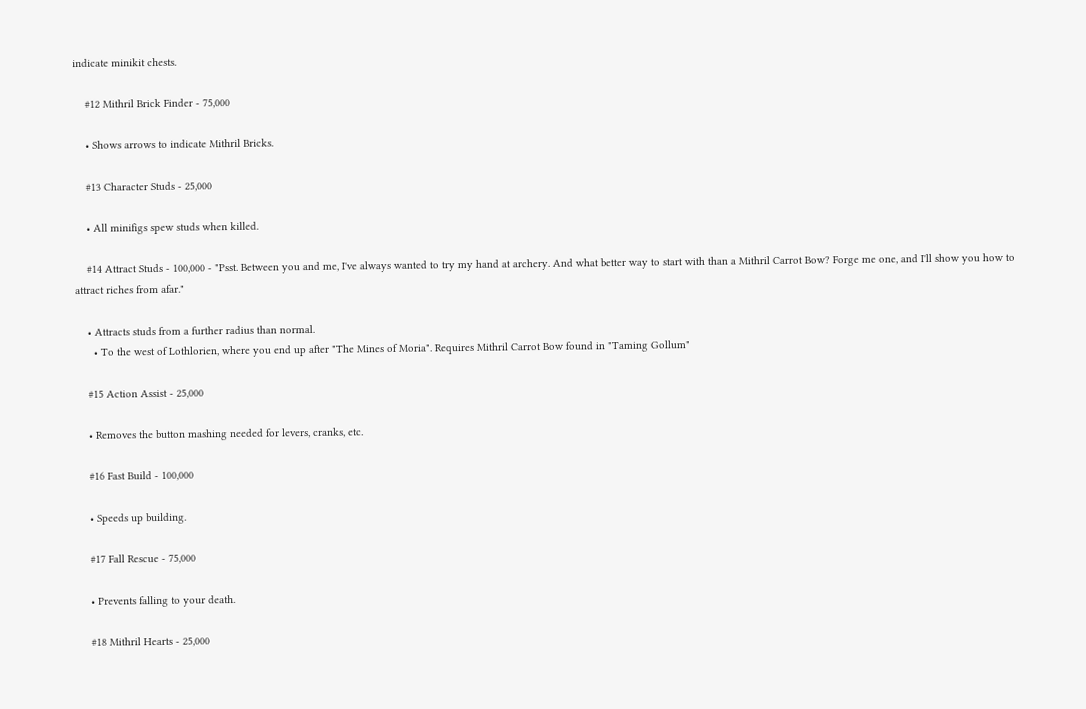indicate minikit chests.

    #12 Mithril Brick Finder - 75,000

    • Shows arrows to indicate Mithril Bricks.

    #13 Character Studs - 25,000

    • All minifigs spew studs when killed.

    #14 Attract Studs - 100,000 - "Psst. Between you and me, I've always wanted to try my hand at archery. And what better way to start with than a Mithril Carrot Bow? Forge me one, and I'll show you how to attract riches from afar."

    • Attracts studs from a further radius than normal.
      • To the west of Lothlorien, where you end up after "The Mines of Moria". Requires Mithril Carrot Bow found in "Taming Gollum"

    #15 Action Assist - 25,000

    • Removes the button mashing needed for levers, cranks, etc.

    #16 Fast Build - 100,000

    • Speeds up building.

    #17 Fall Rescue - 75,000

    • Prevents falling to your death.

    #18 Mithril Hearts - 25,000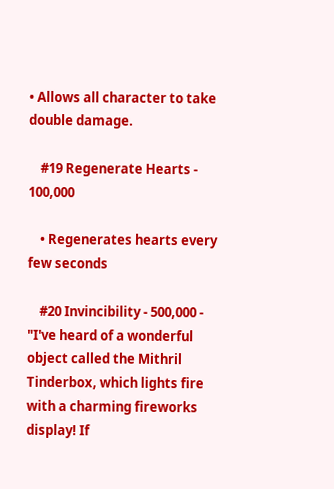• Allows all character to take double damage.

    #19 Regenerate Hearts - 100,000

    • Regenerates hearts every few seconds

    #20 Invincibility - 500,000 - "I've heard of a wonderful object called the Mithril Tinderbox, which lights fire with a charming fireworks display! If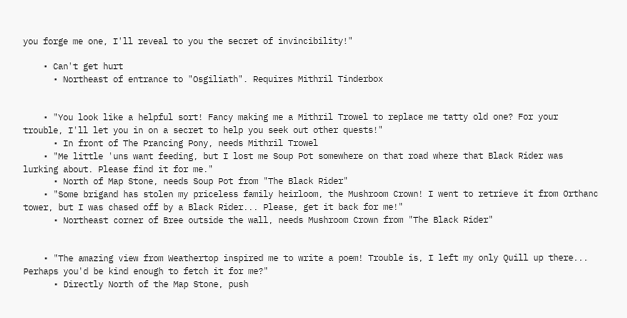you forge me one, I'll reveal to you the secret of invincibility!"

    • Can't get hurt
      • Northeast of entrance to "Osgiliath". Requires Mithril Tinderbox


    • "You look like a helpful sort! Fancy making me a Mithril Trowel to replace me tatty old one? For your trouble, I'll let you in on a secret to help you seek out other quests!"
      • In front of The Prancing Pony, needs Mithril Trowel
    • "Me little 'uns want feeding, but I lost me Soup Pot somewhere on that road where that Black Rider was lurking about. Please find it for me."
      • North of Map Stone, needs Soup Pot from "The Black Rider"
    • "Some brigand has stolen my priceless family heirloom, the Mushroom Crown! I went to retrieve it from Orthanc tower, but I was chased off by a Black Rider... Please, get it back for me!"
      • Northeast corner of Bree outside the wall, needs Mushroom Crown from "The Black Rider"


    • "The amazing view from Weathertop inspired me to write a poem! Trouble is, I left my only Quill up there... Perhaps you'd be kind enough to fetch it for me?"
      • Directly North of the Map Stone, push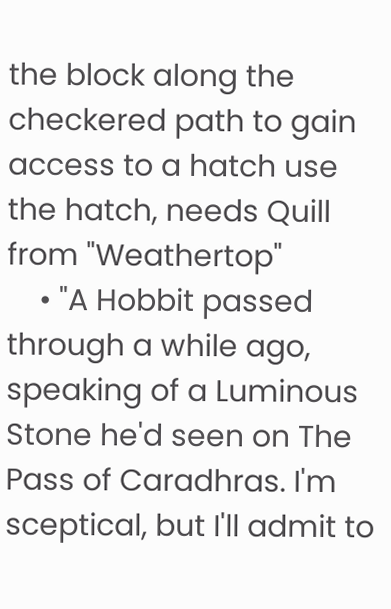the block along the checkered path to gain access to a hatch use the hatch, needs Quill from "Weathertop"
    • "A Hobbit passed through a while ago, speaking of a Luminous Stone he'd seen on The Pass of Caradhras. I'm sceptical, but I'll admit to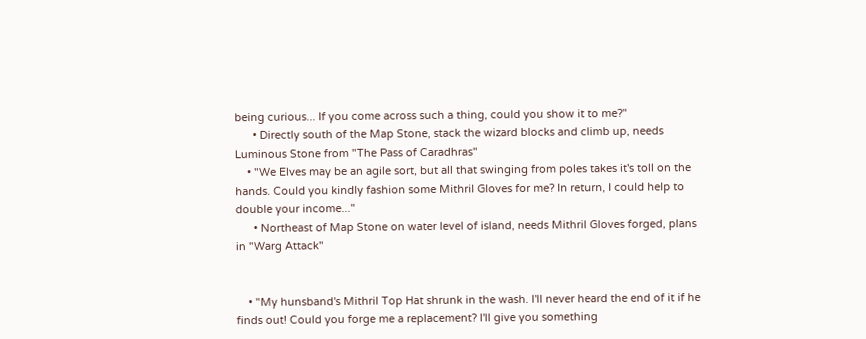being curious... If you come across such a thing, could you show it to me?"
      • Directly south of the Map Stone, stack the wizard blocks and climb up, needs Luminous Stone from "The Pass of Caradhras"
    • "We Elves may be an agile sort, but all that swinging from poles takes it's toll on the hands. Could you kindly fashion some Mithril Gloves for me? In return, I could help to double your income..."
      • Northeast of Map Stone on water level of island, needs Mithril Gloves forged, plans in "Warg Attack"


    • "My hunsband's Mithril Top Hat shrunk in the wash. I'll never heard the end of it if he finds out! Could you forge me a replacement? I'll give you something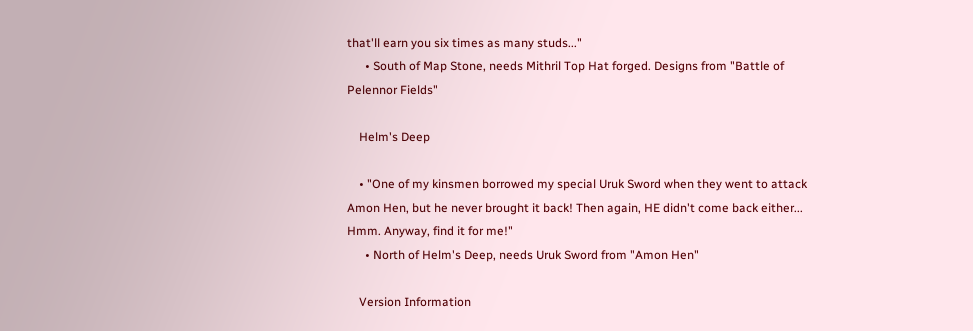that'll earn you six times as many studs..."
      • South of Map Stone, needs Mithril Top Hat forged. Designs from "Battle of Pelennor Fields"

    Helm's Deep

    • "One of my kinsmen borrowed my special Uruk Sword when they went to attack Amon Hen, but he never brought it back! Then again, HE didn't come back either... Hmm. Anyway, find it for me!"
      • North of Helm's Deep, needs Uruk Sword from "Amon Hen"

    Version Information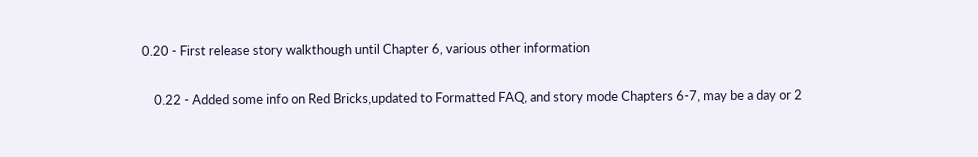0.20 - First release story walkthough until Chapter 6, various other information

    0.22 - Added some info on Red Bricks,updated to Formatted FAQ, and story mode Chapters 6-7, may be a day or 2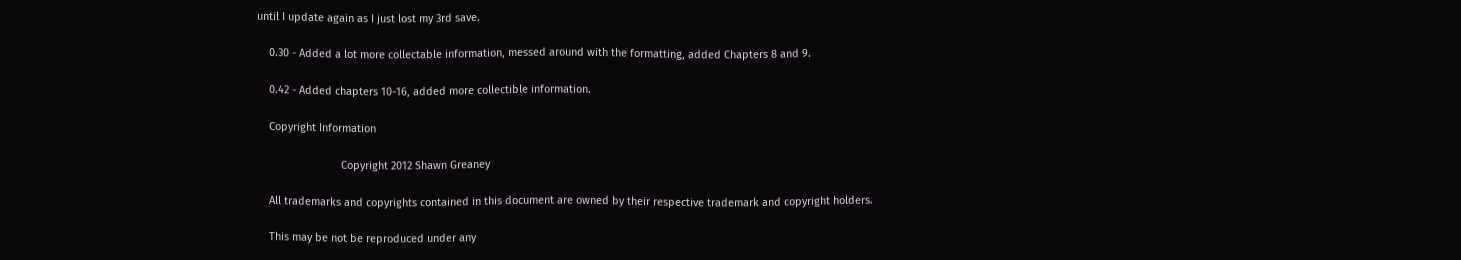until I update again as I just lost my 3rd save.

    0.30 - Added a lot more collectable information, messed around with the formatting, added Chapters 8 and 9.

    0.42 - Added chapters 10-16, added more collectible information.

    Copyright Information

                            Copyright 2012 Shawn Greaney

    All trademarks and copyrights contained in this document are owned by their respective trademark and copyright holders.

    This may be not be reproduced under any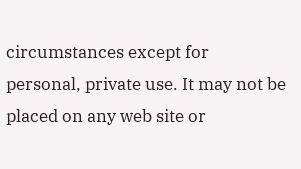circumstances except for personal, private use. It may not be placed on any web site or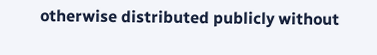otherwise distributed publicly without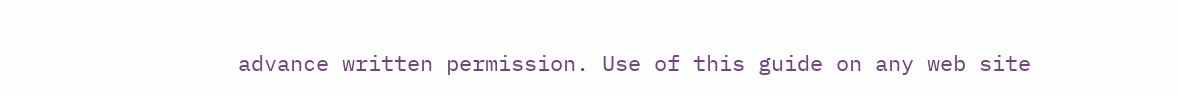advance written permission. Use of this guide on any web site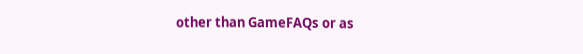other than GameFAQs or as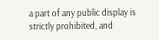a part of any public display is strictly prohibited, and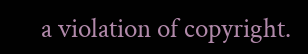a violation of copyright.